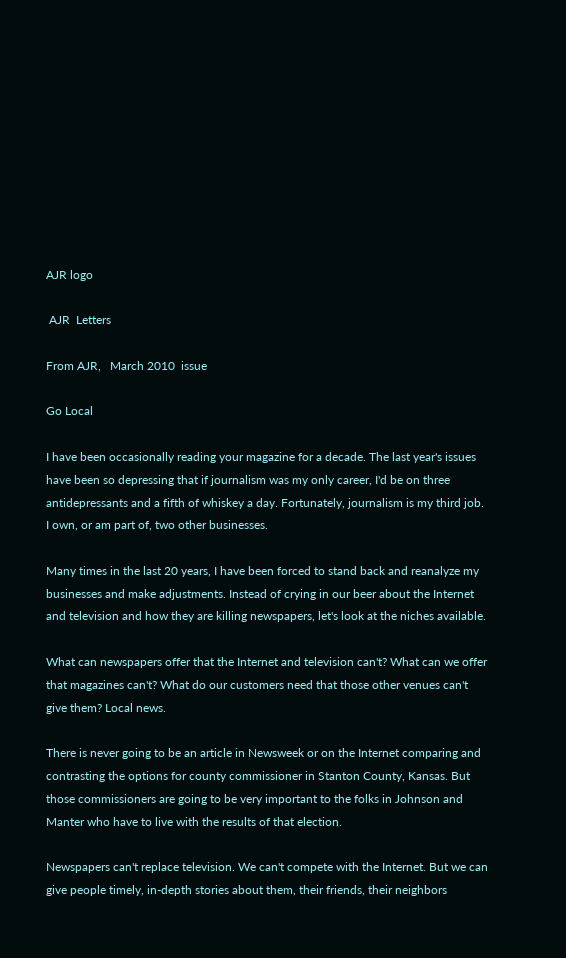AJR logo

 AJR  Letters

From AJR,   March 2010  issue

Go Local

I have been occasionally reading your magazine for a decade. The last year's issues have been so depressing that if journalism was my only career, I'd be on three antidepressants and a fifth of whiskey a day. Fortunately, journalism is my third job. I own, or am part of, two other businesses.

Many times in the last 20 years, I have been forced to stand back and reanalyze my businesses and make adjustments. Instead of crying in our beer about the Internet and television and how they are killing newspapers, let's look at the niches available.

What can newspapers offer that the Internet and television can't? What can we offer that magazines can't? What do our customers need that those other venues can't give them? Local news.

There is never going to be an article in Newsweek or on the Internet comparing and contrasting the options for county commissioner in Stanton County, Kansas. But those commissioners are going to be very important to the folks in Johnson and Manter who have to live with the results of that election.

Newspapers can't replace television. We can't compete with the Internet. But we can give people timely, in-depth stories about them, their friends, their neighbors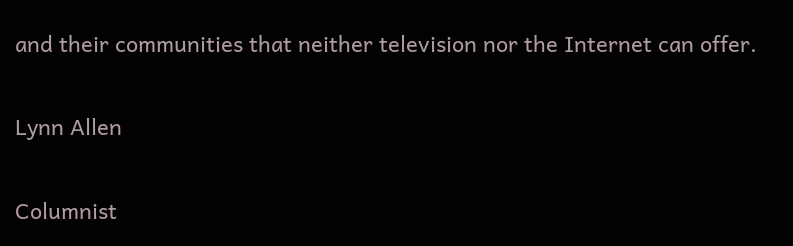and their communities that neither television nor the Internet can offer.

Lynn Allen

Columnist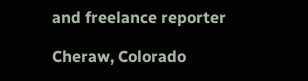and freelance reporter

Cheraw, Colorado